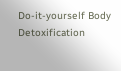Do-it-yourself Body Detoxification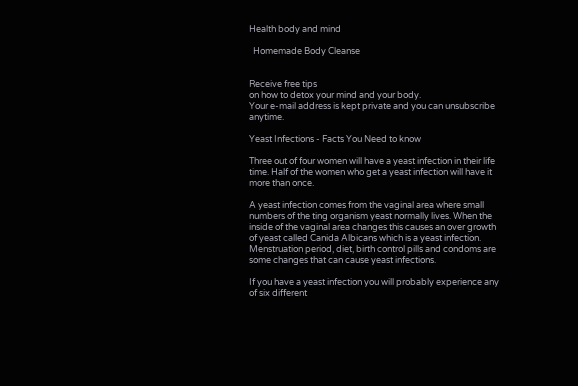Health body and mind

  Homemade Body Cleanse


Receive free tips
on how to detox your mind and your body.
Your e-mail address is kept private and you can unsubscribe anytime.

Yeast Infections - Facts You Need to know

Three out of four women will have a yeast infection in their life time. Half of the women who get a yeast infection will have it more than once.

A yeast infection comes from the vaginal area where small numbers of the ting organism yeast normally lives. When the inside of the vaginal area changes this causes an over growth of yeast called Canida Albicans which is a yeast infection. Menstruation period, diet, birth control pills and condoms are some changes that can cause yeast infections.

If you have a yeast infection you will probably experience any of six different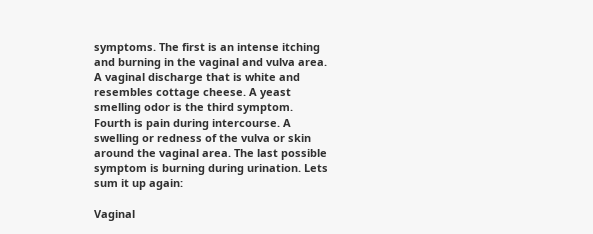symptoms. The first is an intense itching and burning in the vaginal and vulva area. A vaginal discharge that is white and resembles cottage cheese. A yeast smelling odor is the third symptom. Fourth is pain during intercourse. A swelling or redness of the vulva or skin around the vaginal area. The last possible symptom is burning during urination. Lets sum it up again:

Vaginal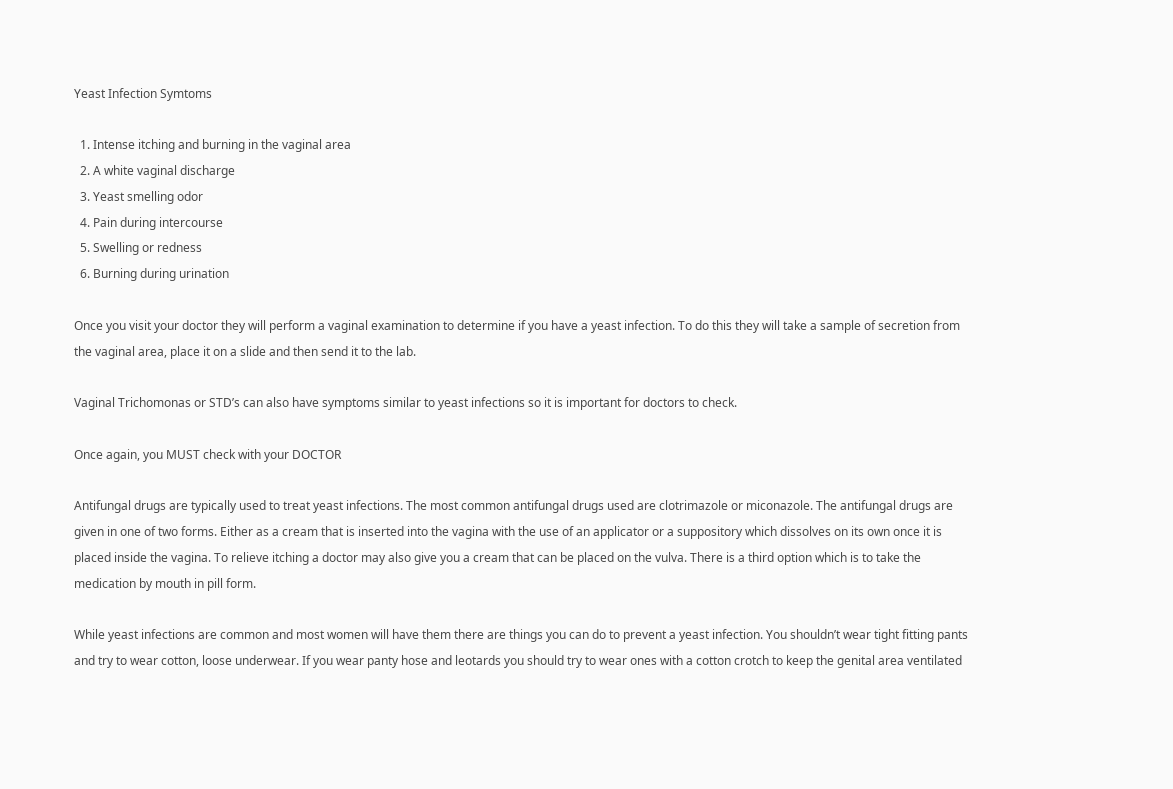Yeast Infection Symtoms

  1. Intense itching and burning in the vaginal area
  2. A white vaginal discharge
  3. Yeast smelling odor
  4. Pain during intercourse
  5. Swelling or redness
  6. Burning during urination

Once you visit your doctor they will perform a vaginal examination to determine if you have a yeast infection. To do this they will take a sample of secretion from the vaginal area, place it on a slide and then send it to the lab.

Vaginal Trichomonas or STD’s can also have symptoms similar to yeast infections so it is important for doctors to check.

Once again, you MUST check with your DOCTOR

Antifungal drugs are typically used to treat yeast infections. The most common antifungal drugs used are clotrimazole or miconazole. The antifungal drugs are given in one of two forms. Either as a cream that is inserted into the vagina with the use of an applicator or a suppository which dissolves on its own once it is placed inside the vagina. To relieve itching a doctor may also give you a cream that can be placed on the vulva. There is a third option which is to take the medication by mouth in pill form.

While yeast infections are common and most women will have them there are things you can do to prevent a yeast infection. You shouldn’t wear tight fitting pants and try to wear cotton, loose underwear. If you wear panty hose and leotards you should try to wear ones with a cotton crotch to keep the genital area ventilated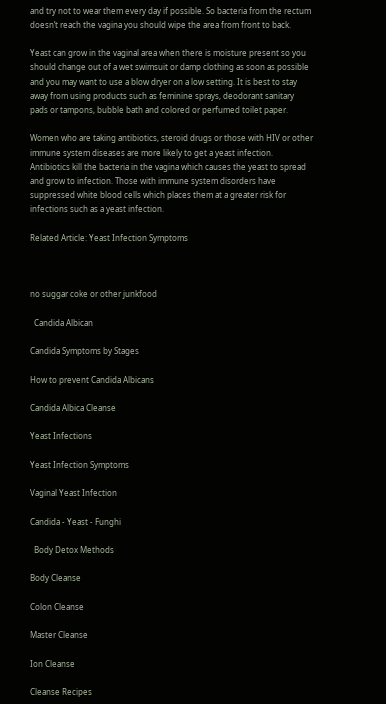and try not to wear them every day if possible. So bacteria from the rectum doesn’t reach the vagina you should wipe the area from front to back.

Yeast can grow in the vaginal area when there is moisture present so you should change out of a wet swimsuit or damp clothing as soon as possible and you may want to use a blow dryer on a low setting. It is best to stay away from using products such as feminine sprays, deodorant sanitary pads or tampons, bubble bath and colored or perfumed toilet paper.

Women who are taking antibiotics, steroid drugs or those with HIV or other immune system diseases are more likely to get a yeast infection. Antibiotics kill the bacteria in the vagina which causes the yeast to spread and grow to infection. Those with immune system disorders have suppressed white blood cells which places them at a greater risk for infections such as a yeast infection.

Related Article: Yeast Infection Symptoms



no suggar coke or other junkfood

  Candida Albican

Candida Symptoms by Stages

How to prevent Candida Albicans

Candida Albica Cleanse

Yeast Infections

Yeast Infection Symptoms

Vaginal Yeast Infection

Candida - Yeast - Funghi

  Body Detox Methods

Body Cleanse

Colon Cleanse

Master Cleanse

Ion Cleanse

Cleanse Recipes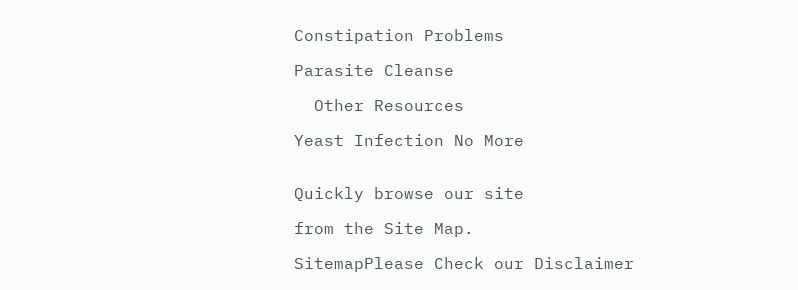Constipation Problems

Parasite Cleanse

  Other Resources

Yeast Infection No More


Quickly browse our site

from the Site Map.

SitemapPlease Check our Disclaimer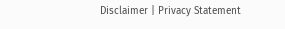Disclaimer | Privacy Statement